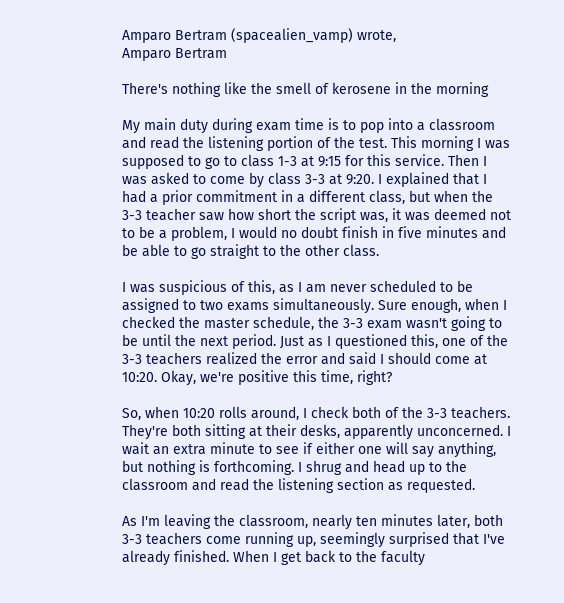Amparo Bertram (spacealien_vamp) wrote,
Amparo Bertram

There's nothing like the smell of kerosene in the morning

My main duty during exam time is to pop into a classroom and read the listening portion of the test. This morning I was supposed to go to class 1-3 at 9:15 for this service. Then I was asked to come by class 3-3 at 9:20. I explained that I had a prior commitment in a different class, but when the 3-3 teacher saw how short the script was, it was deemed not to be a problem, I would no doubt finish in five minutes and be able to go straight to the other class.

I was suspicious of this, as I am never scheduled to be assigned to two exams simultaneously. Sure enough, when I checked the master schedule, the 3-3 exam wasn't going to be until the next period. Just as I questioned this, one of the 3-3 teachers realized the error and said I should come at 10:20. Okay, we're positive this time, right?

So, when 10:20 rolls around, I check both of the 3-3 teachers. They're both sitting at their desks, apparently unconcerned. I wait an extra minute to see if either one will say anything, but nothing is forthcoming. I shrug and head up to the classroom and read the listening section as requested.

As I'm leaving the classroom, nearly ten minutes later, both 3-3 teachers come running up, seemingly surprised that I've already finished. When I get back to the faculty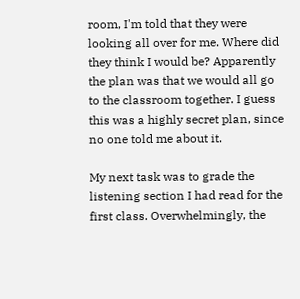room, I'm told that they were looking all over for me. Where did they think I would be? Apparently the plan was that we would all go to the classroom together. I guess this was a highly secret plan, since no one told me about it.

My next task was to grade the listening section I had read for the first class. Overwhelmingly, the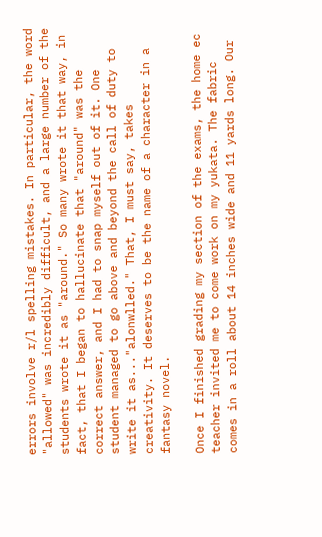errors involve r/l spelling mistakes. In particular, the word "allowed" was incredibly difficult, and a large number of the students wrote it as "around." So many wrote it that way, in fact, that I began to hallucinate that "around" was the correct answer, and I had to snap myself out of it. One student managed to go above and beyond the call of duty to write it as..."alonwlled." That, I must say, takes creativity. It deserves to be the name of a character in a fantasy novel.

Once I finished grading my section of the exams, the home ec teacher invited me to come work on my yukata. The fabric comes in a roll about 14 inches wide and 11 yards long. Our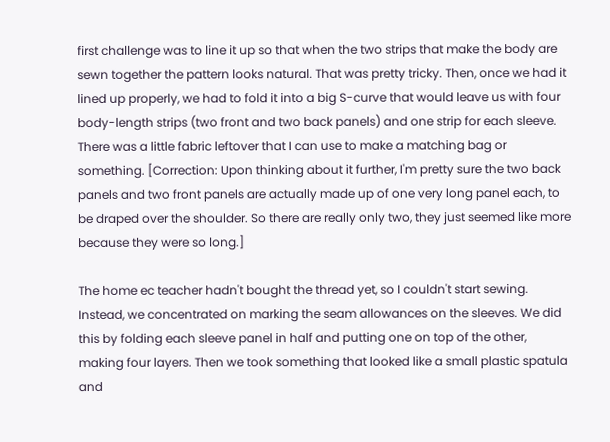first challenge was to line it up so that when the two strips that make the body are sewn together the pattern looks natural. That was pretty tricky. Then, once we had it lined up properly, we had to fold it into a big S-curve that would leave us with four body-length strips (two front and two back panels) and one strip for each sleeve. There was a little fabric leftover that I can use to make a matching bag or something. [Correction: Upon thinking about it further, I'm pretty sure the two back panels and two front panels are actually made up of one very long panel each, to be draped over the shoulder. So there are really only two, they just seemed like more because they were so long.]

The home ec teacher hadn't bought the thread yet, so I couldn't start sewing. Instead, we concentrated on marking the seam allowances on the sleeves. We did this by folding each sleeve panel in half and putting one on top of the other, making four layers. Then we took something that looked like a small plastic spatula and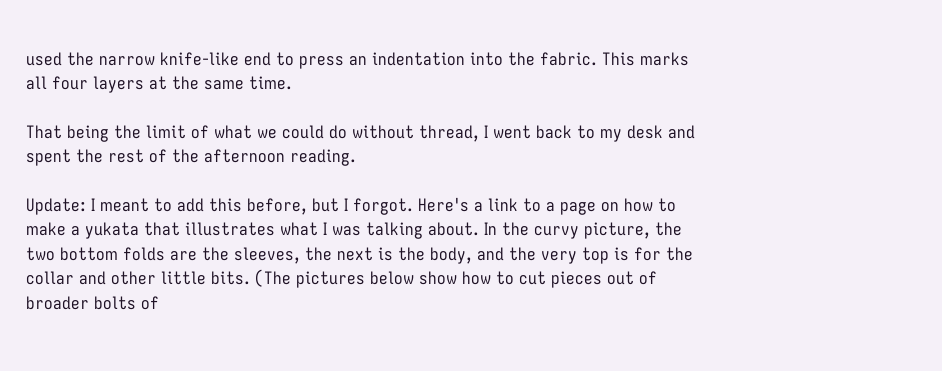used the narrow knife-like end to press an indentation into the fabric. This marks all four layers at the same time.

That being the limit of what we could do without thread, I went back to my desk and spent the rest of the afternoon reading.

Update: I meant to add this before, but I forgot. Here's a link to a page on how to make a yukata that illustrates what I was talking about. In the curvy picture, the two bottom folds are the sleeves, the next is the body, and the very top is for the collar and other little bits. (The pictures below show how to cut pieces out of broader bolts of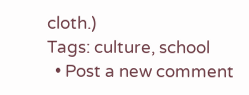cloth.)
Tags: culture, school
  • Post a new comment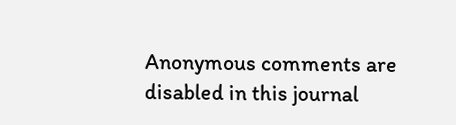Anonymous comments are disabled in this journal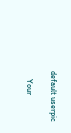default userpic

    Your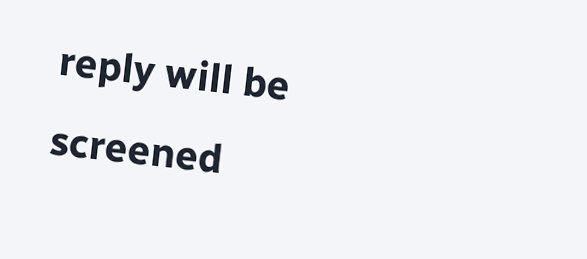reply will be screened